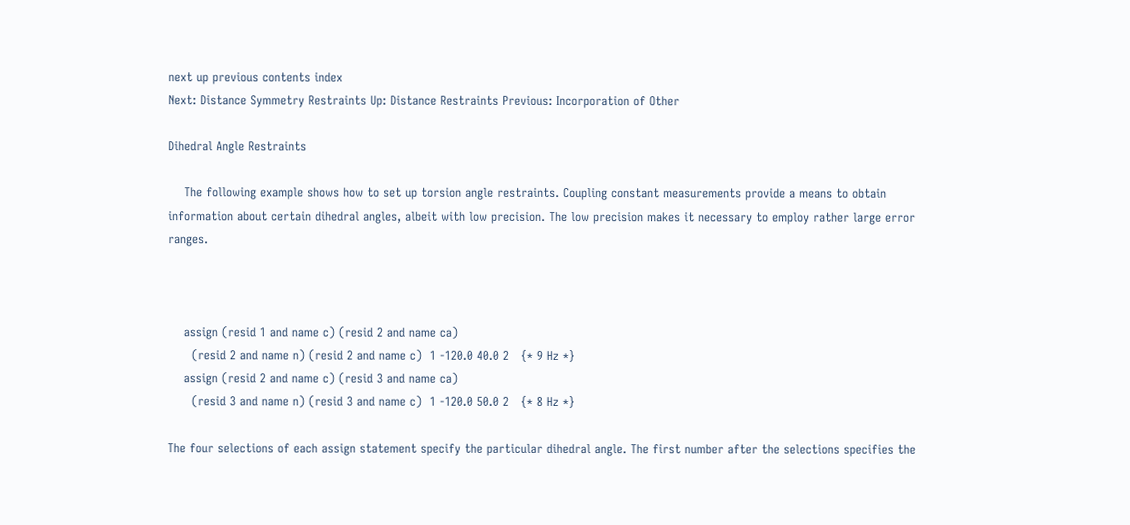next up previous contents index
Next: Distance Symmetry Restraints Up: Distance Restraints Previous: Incorporation of Other

Dihedral Angle Restraints

    The following example shows how to set up torsion angle restraints. Coupling constant measurements provide a means to obtain information about certain dihedral angles, albeit with low precision. The low precision makes it necessary to employ rather large error ranges.



    assign (resid 1 and name c) (resid 2 and name ca)
      (resid 2 and name n) (resid 2 and name c)  1 -120.0 40.0 2   {* 9 Hz *}
    assign (resid 2 and name c) (resid 3 and name ca)
      (resid 3 and name n) (resid 3 and name c)  1 -120.0 50.0 2   {* 8 Hz *}

The four selections of each assign statement specify the particular dihedral angle. The first number after the selections specifies the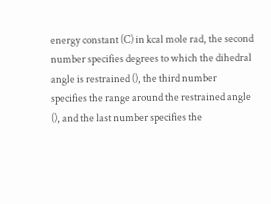energy constant (C) in kcal mole rad, the second number specifies degrees to which the dihedral angle is restrained (), the third number specifies the range around the restrained angle (), and the last number specifies the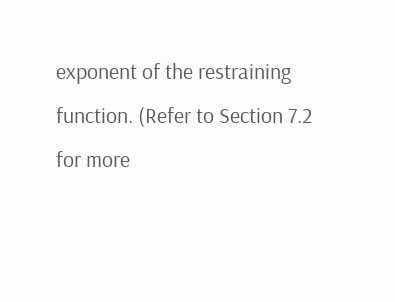exponent of the restraining function. (Refer to Section 7.2 for more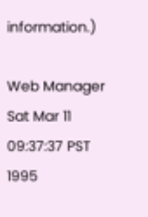information.)

Web Manager
Sat Mar 11 09:37:37 PST 1995